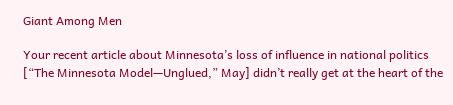Giant Among Men

Your recent article about Minnesota’s loss of influence in national politics [“The Minnesota Model—Unglued,” May] didn’t really get at the heart of the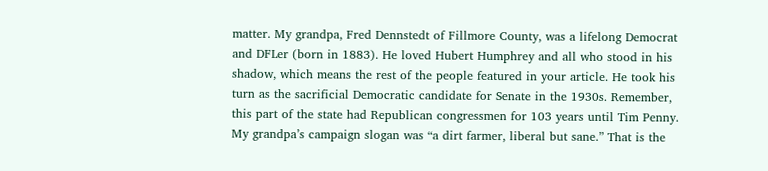matter. My grandpa, Fred Dennstedt of Fillmore County, was a lifelong Democrat and DFLer (born in 1883). He loved Hubert Humphrey and all who stood in his shadow, which means the rest of the people featured in your article. He took his turn as the sacrificial Democratic candidate for Senate in the 1930s. Remember, this part of the state had Republican congressmen for 103 years until Tim Penny. My grandpa’s campaign slogan was “a dirt farmer, liberal but sane.” That is the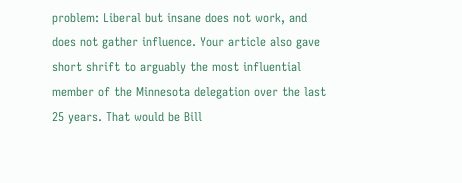problem: Liberal but insane does not work, and does not gather influence. Your article also gave short shrift to arguably the most influential member of the Minnesota delegation over the last 25 years. That would be Bill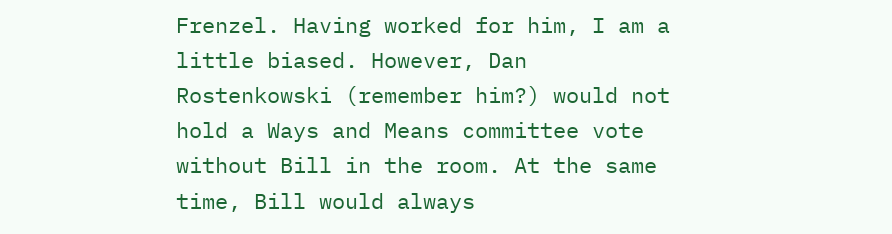Frenzel. Having worked for him, I am a little biased. However, Dan Rostenkowski (remember him?) would not hold a Ways and Means committee vote without Bill in the room. At the same time, Bill would always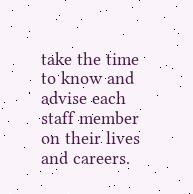take the time to know and advise each staff member on their lives and careers.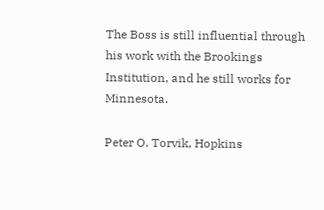The Boss is still influential through his work with the Brookings Institution, and he still works for Minnesota.

Peter O. Torvik, Hopkins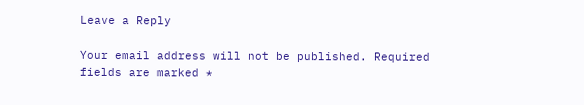Leave a Reply

Your email address will not be published. Required fields are marked *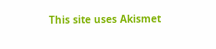This site uses Akismet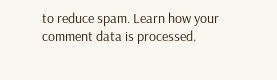to reduce spam. Learn how your comment data is processed.